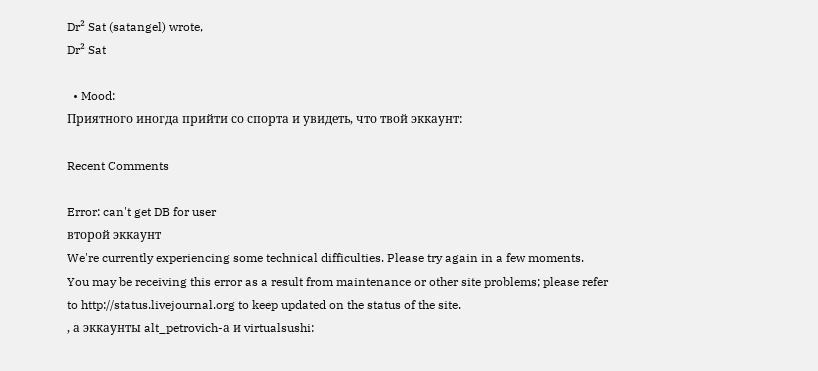Dr² Sat (satangel) wrote,
Dr² Sat

  • Mood:
Приятного иногда прийти со спорта и увидеть, что твой эккаунт:

Recent Comments

Error: can't get DB for user
второй эккаунт
We're currently experiencing some technical difficulties. Please try again in a few moments.
You may be receiving this error as a result from maintenance or other site problems; please refer to http://status.livejournal.org to keep updated on the status of the site.
, а эккаунты alt_petrovich-а и virtualsushi: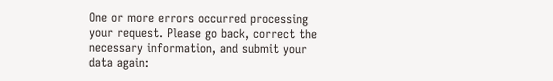One or more errors occurred processing your request. Please go back, correct the necessary information, and submit your data again: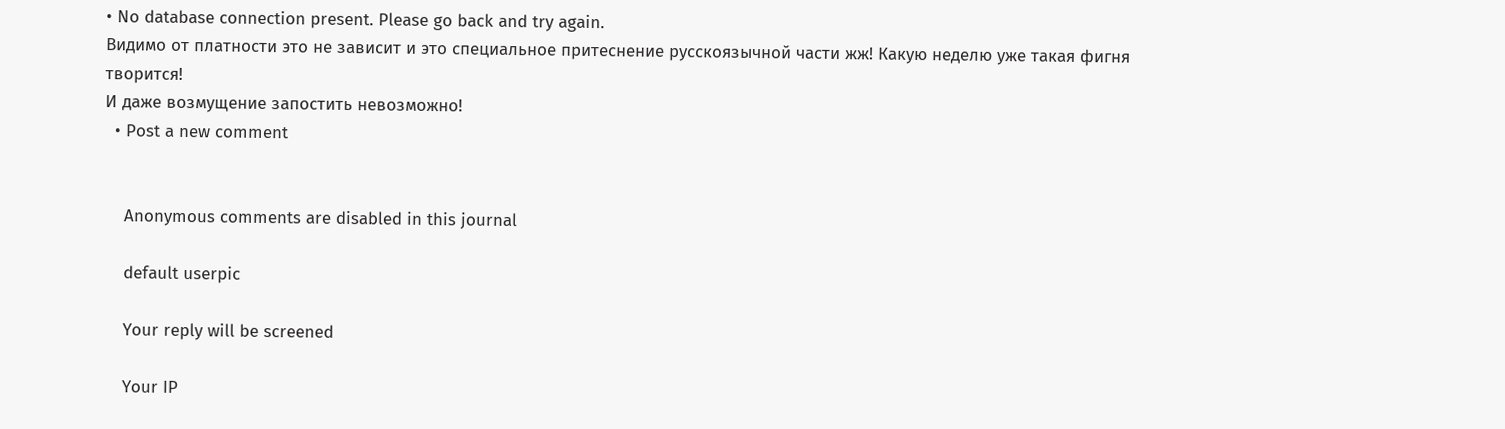• No database connection present. Please go back and try again.
Видимо от платности это не зависит и это специальное притеснение русскоязычной части жж! Какую неделю уже такая фигня творится!
И даже возмущение запостить невозможно!
  • Post a new comment


    Anonymous comments are disabled in this journal

    default userpic

    Your reply will be screened

    Your IP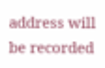address will be recorded